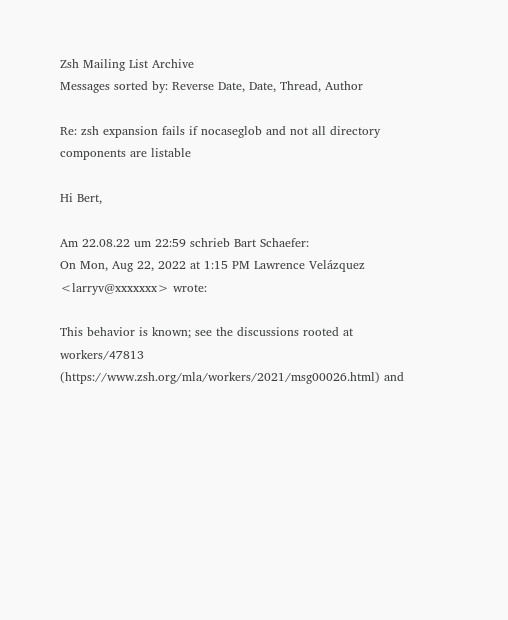Zsh Mailing List Archive
Messages sorted by: Reverse Date, Date, Thread, Author

Re: zsh expansion fails if nocaseglob and not all directory components are listable

Hi Bert,

Am 22.08.22 um 22:59 schrieb Bart Schaefer:
On Mon, Aug 22, 2022 at 1:15 PM Lawrence Velázquez <larryv@xxxxxxx> wrote:

This behavior is known; see the discussions rooted at workers/47813
(https://www.zsh.org/mla/workers/2021/msg00026.html) and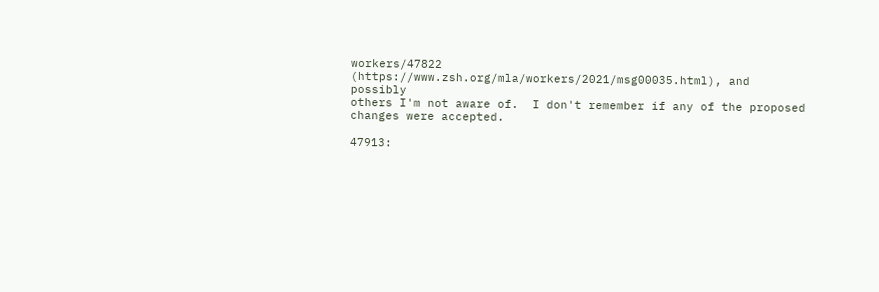workers/47822
(https://www.zsh.org/mla/workers/2021/msg00035.html), and possibly
others I'm not aware of.  I don't remember if any of the proposed
changes were accepted.

47913: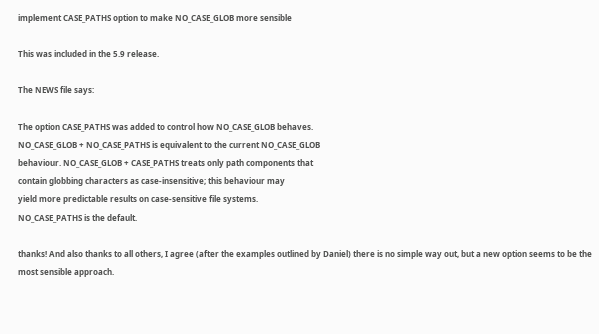implement CASE_PATHS option to make NO_CASE_GLOB more sensible

This was included in the 5.9 release.

The NEWS file says:

The option CASE_PATHS was added to control how NO_CASE_GLOB behaves.
NO_CASE_GLOB + NO_CASE_PATHS is equivalent to the current NO_CASE_GLOB
behaviour. NO_CASE_GLOB + CASE_PATHS treats only path components that
contain globbing characters as case-insensitive; this behaviour may
yield more predictable results on case-sensitive file systems.
NO_CASE_PATHS is the default.

thanks! And also thanks to all others, I agree (after the examples outlined by Daniel) there is no simple way out, but a new option seems to be the most sensible approach.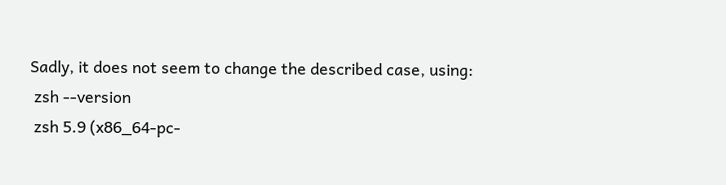Sadly, it does not seem to change the described case, using:
 zsh --version
 zsh 5.9 (x86_64-pc-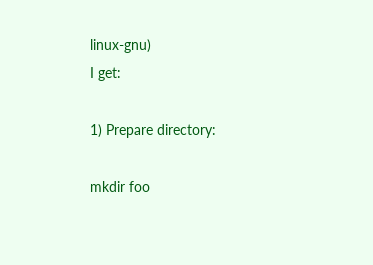linux-gnu)
I get:

1) Prepare directory:

mkdir foo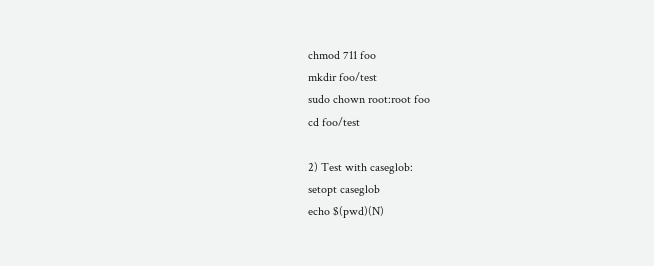chmod 711 foo
mkdir foo/test
sudo chown root:root foo
cd foo/test

2) Test with caseglob:
setopt caseglob
echo $(pwd)(N)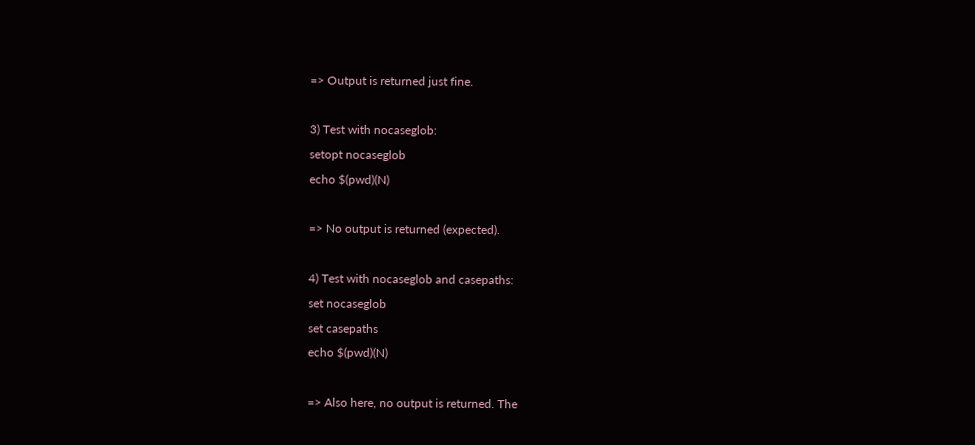=> Output is returned just fine.

3) Test with nocaseglob:
setopt nocaseglob
echo $(pwd)(N)

=> No output is returned (expected).

4) Test with nocaseglob and casepaths:
set nocaseglob
set casepaths
echo $(pwd)(N)

=> Also here, no output is returned. The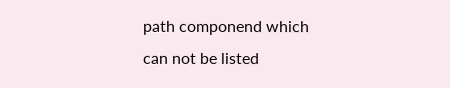path componend which can not be listed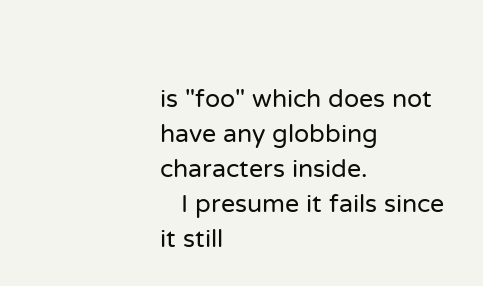is "foo" which does not have any globbing characters inside.
   I presume it fails since it still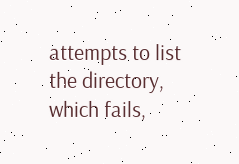attempts to list the directory, which fails,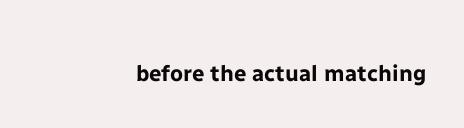before the actual matching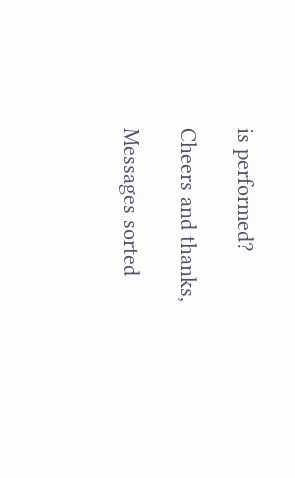is performed?

Cheers and thanks,

Messages sorted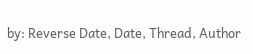by: Reverse Date, Date, Thread, Author